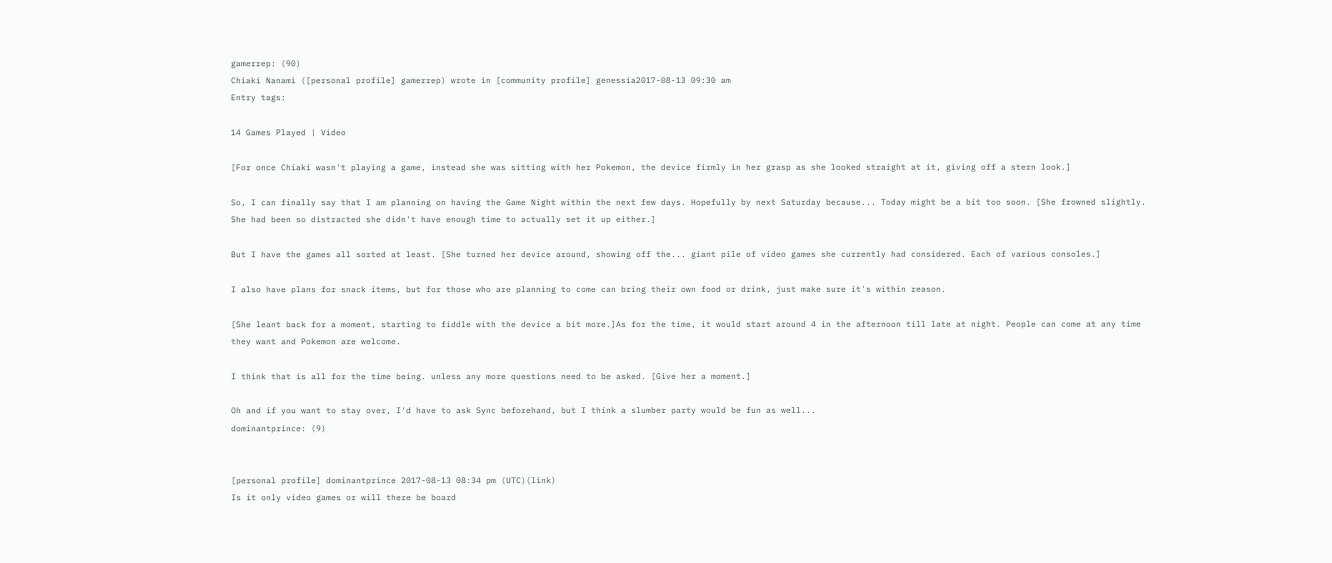gamerrep: (90)
Chiaki Nanami ([personal profile] gamerrep) wrote in [community profile] genessia2017-08-13 09:30 am
Entry tags:

14 Games Played | Video

[For once Chiaki wasn't playing a game, instead she was sitting with her Pokemon, the device firmly in her grasp as she looked straight at it, giving off a stern look.]

So, I can finally say that I am planning on having the Game Night within the next few days. Hopefully by next Saturday because... Today might be a bit too soon. [She frowned slightly. She had been so distracted she didn't have enough time to actually set it up either.]

But I have the games all sorted at least. [She turned her device around, showing off the... giant pile of video games she currently had considered. Each of various consoles.]

I also have plans for snack items, but for those who are planning to come can bring their own food or drink, just make sure it's within reason.

[She leant back for a moment, starting to fiddle with the device a bit more.]As for the time, it would start around 4 in the afternoon till late at night. People can come at any time they want and Pokemon are welcome.

I think that is all for the time being. unless any more questions need to be asked. [Give her a moment.]

Oh and if you want to stay over, I'd have to ask Sync beforehand, but I think a slumber party would be fun as well...
dominantprince: (9)


[personal profile] dominantprince 2017-08-13 08:34 pm (UTC)(link)
Is it only video games or will there be board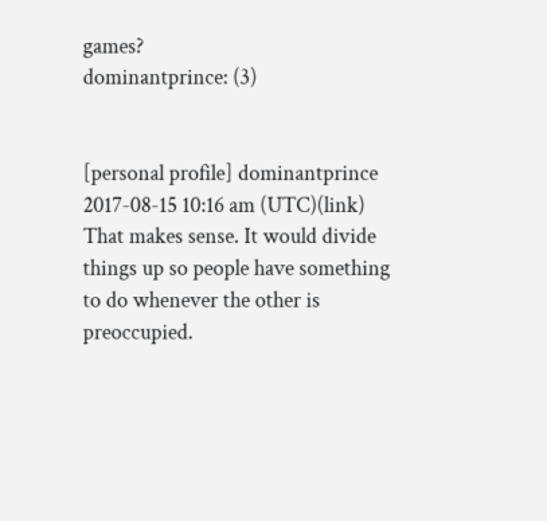games?
dominantprince: (3)


[personal profile] dominantprince 2017-08-15 10:16 am (UTC)(link)
That makes sense. It would divide things up so people have something to do whenever the other is preoccupied.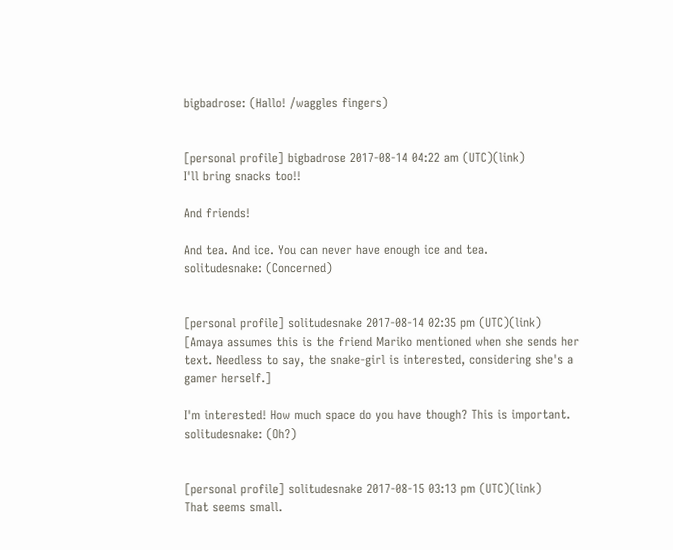bigbadrose: (Hallo! /waggles fingers)


[personal profile] bigbadrose 2017-08-14 04:22 am (UTC)(link)
I'll bring snacks too!!

And friends!

And tea. And ice. You can never have enough ice and tea.
solitudesnake: (Concerned)


[personal profile] solitudesnake 2017-08-14 02:35 pm (UTC)(link)
[Amaya assumes this is the friend Mariko mentioned when she sends her text. Needless to say, the snake-girl is interested, considering she's a gamer herself.]

I'm interested! How much space do you have though? This is important.
solitudesnake: (Oh?)


[personal profile] solitudesnake 2017-08-15 03:13 pm (UTC)(link)
That seems small.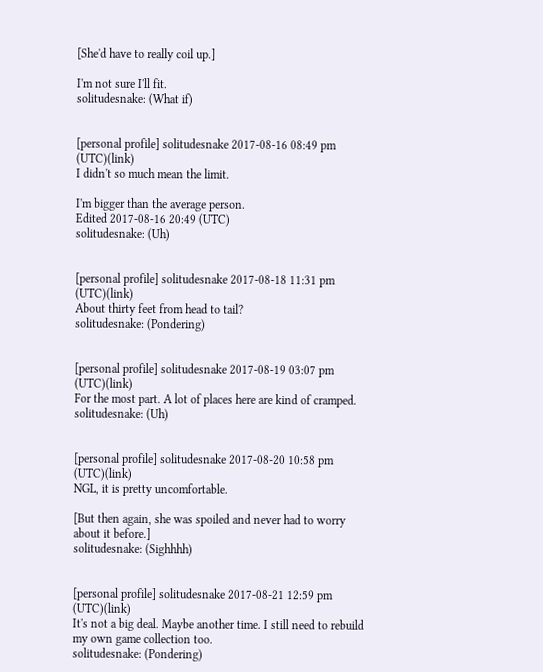[She'd have to really coil up.]

I'm not sure I'll fit.
solitudesnake: (What if)


[personal profile] solitudesnake 2017-08-16 08:49 pm (UTC)(link)
I didn't so much mean the limit.

I'm bigger than the average person.
Edited 2017-08-16 20:49 (UTC)
solitudesnake: (Uh)


[personal profile] solitudesnake 2017-08-18 11:31 pm (UTC)(link)
About thirty feet from head to tail?
solitudesnake: (Pondering)


[personal profile] solitudesnake 2017-08-19 03:07 pm (UTC)(link)
For the most part. A lot of places here are kind of cramped.
solitudesnake: (Uh)


[personal profile] solitudesnake 2017-08-20 10:58 pm (UTC)(link)
NGL, it is pretty uncomfortable.

[But then again, she was spoiled and never had to worry about it before.]
solitudesnake: (Sighhhh)


[personal profile] solitudesnake 2017-08-21 12:59 pm (UTC)(link)
It's not a big deal. Maybe another time. I still need to rebuild my own game collection too.
solitudesnake: (Pondering)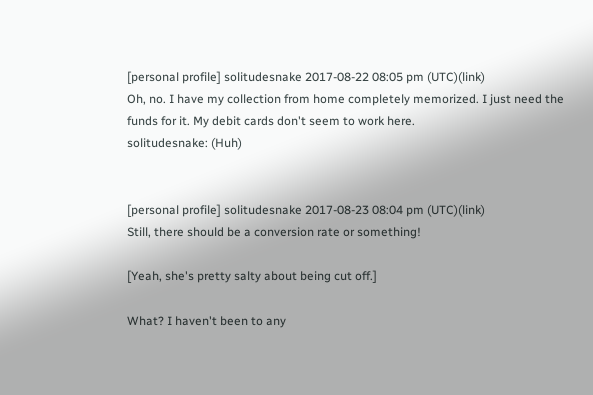[personal profile] solitudesnake 2017-08-22 08:05 pm (UTC)(link)
Oh, no. I have my collection from home completely memorized. I just need the funds for it. My debit cards don't seem to work here.
solitudesnake: (Huh)


[personal profile] solitudesnake 2017-08-23 08:04 pm (UTC)(link)
Still, there should be a conversion rate or something!

[Yeah, she's pretty salty about being cut off.]

What? I haven't been to any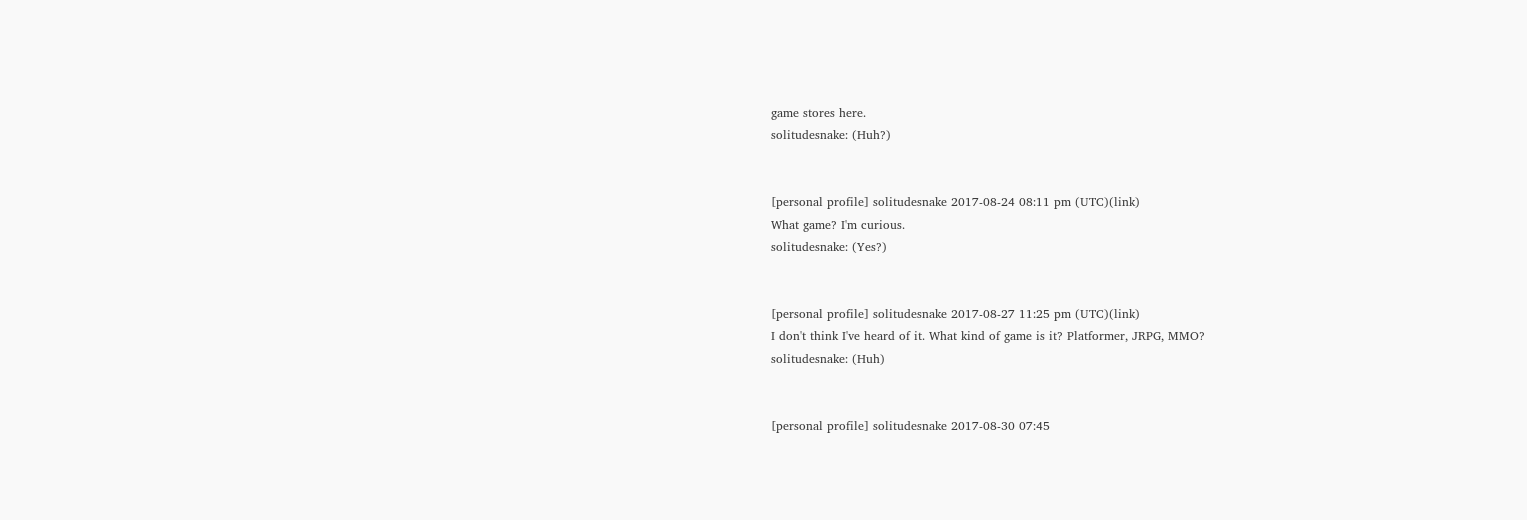game stores here.
solitudesnake: (Huh?)


[personal profile] solitudesnake 2017-08-24 08:11 pm (UTC)(link)
What game? I'm curious.
solitudesnake: (Yes?)


[personal profile] solitudesnake 2017-08-27 11:25 pm (UTC)(link)
I don't think I've heard of it. What kind of game is it? Platformer, JRPG, MMO?
solitudesnake: (Huh)


[personal profile] solitudesnake 2017-08-30 07:45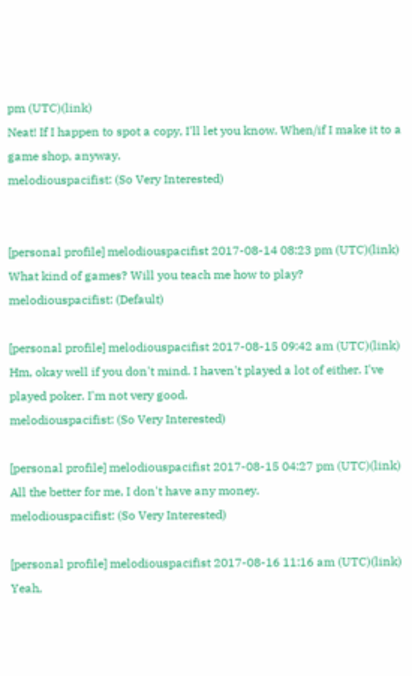pm (UTC)(link)
Neat! If I happen to spot a copy, I'll let you know. When/if I make it to a game shop, anyway.
melodiouspacifist: (So Very Interested)


[personal profile] melodiouspacifist 2017-08-14 08:23 pm (UTC)(link)
What kind of games? Will you teach me how to play?
melodiouspacifist: (Default)

[personal profile] melodiouspacifist 2017-08-15 09:42 am (UTC)(link)
Hm, okay well if you don't mind. I haven't played a lot of either. I've played poker. I'm not very good.
melodiouspacifist: (So Very Interested)

[personal profile] melodiouspacifist 2017-08-15 04:27 pm (UTC)(link)
All the better for me, I don't have any money.
melodiouspacifist: (So Very Interested)

[personal profile] melodiouspacifist 2017-08-16 11:16 am (UTC)(link)
Yeah,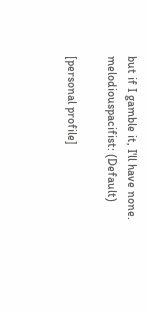but if I gamble it, I'll have none.
melodiouspacifist: (Default)

[personal profile]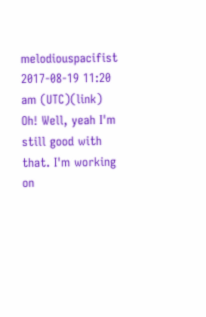melodiouspacifist 2017-08-19 11:20 am (UTC)(link)
Oh! Well, yeah I'm still good with that. I'm working on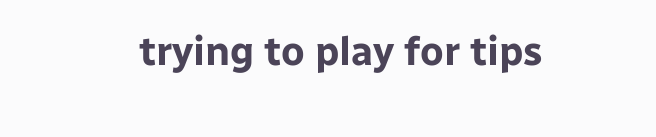trying to play for tips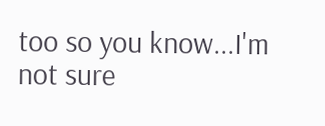too so you know...I'm not sure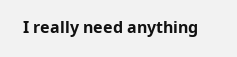I really need anything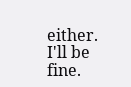either. I'll be fine.